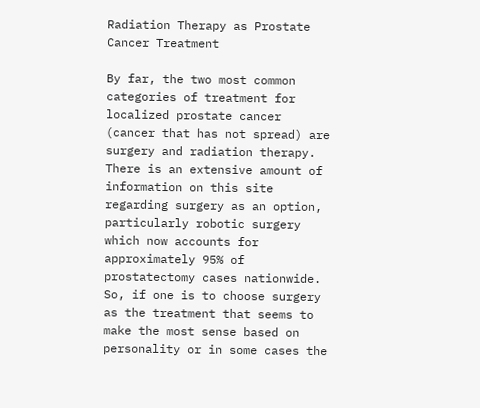Radiation Therapy as Prostate Cancer Treatment

By far, the two most common categories of treatment for localized prostate cancer (cancer that has not spread) are surgery and radiation therapy.  There is an extensive amount of information on this site regarding surgery as an option, particularly robotic surgery which now accounts for approximately 95% of prostatectomy cases nationwide.  So, if one is to choose surgery as the treatment that seems to make the most sense based on personality or in some cases the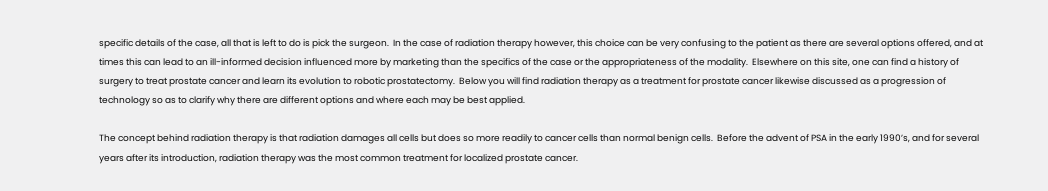specific details of the case, all that is left to do is pick the surgeon.  In the case of radiation therapy however, this choice can be very confusing to the patient as there are several options offered, and at times this can lead to an ill-informed decision influenced more by marketing than the specifics of the case or the appropriateness of the modality.  Elsewhere on this site, one can find a history of surgery to treat prostate cancer and learn its evolution to robotic prostatectomy.  Below you will find radiation therapy as a treatment for prostate cancer likewise discussed as a progression of technology so as to clarify why there are different options and where each may be best applied.

The concept behind radiation therapy is that radiation damages all cells but does so more readily to cancer cells than normal benign cells.  Before the advent of PSA in the early 1990’s, and for several years after its introduction, radiation therapy was the most common treatment for localized prostate cancer.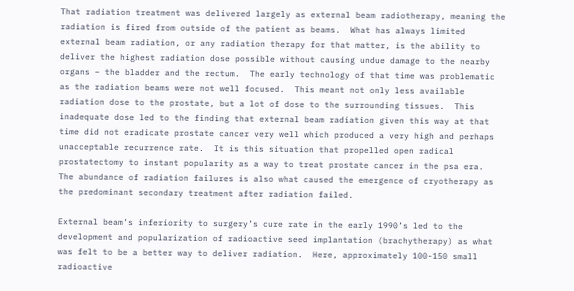That radiation treatment was delivered largely as external beam radiotherapy, meaning the radiation is fired from outside of the patient as beams.  What has always limited external beam radiation, or any radiation therapy for that matter, is the ability to deliver the highest radiation dose possible without causing undue damage to the nearby organs – the bladder and the rectum.  The early technology of that time was problematic as the radiation beams were not well focused.  This meant not only less available radiation dose to the prostate, but a lot of dose to the surrounding tissues.  This inadequate dose led to the finding that external beam radiation given this way at that time did not eradicate prostate cancer very well which produced a very high and perhaps unacceptable recurrence rate.  It is this situation that propelled open radical prostatectomy to instant popularity as a way to treat prostate cancer in the psa era.  The abundance of radiation failures is also what caused the emergence of cryotherapy as the predominant secondary treatment after radiation failed.

External beam’s inferiority to surgery’s cure rate in the early 1990’s led to the development and popularization of radioactive seed implantation (brachytherapy) as what was felt to be a better way to deliver radiation.  Here, approximately 100-150 small radioactive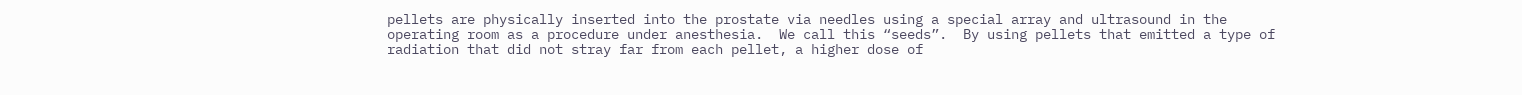pellets are physically inserted into the prostate via needles using a special array and ultrasound in the operating room as a procedure under anesthesia.  We call this “seeds”.  By using pellets that emitted a type of radiation that did not stray far from each pellet, a higher dose of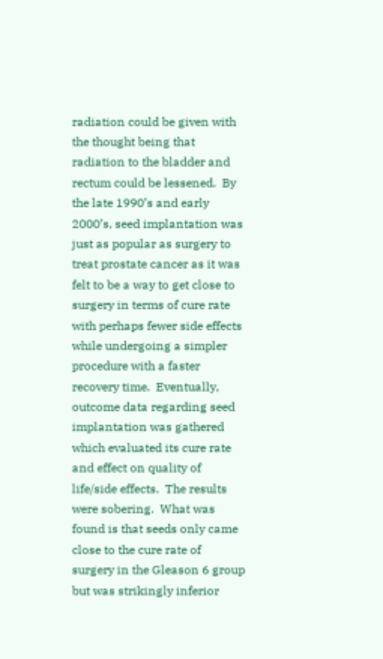radiation could be given with the thought being that radiation to the bladder and rectum could be lessened.  By the late 1990’s and early 2000’s, seed implantation was just as popular as surgery to treat prostate cancer as it was felt to be a way to get close to surgery in terms of cure rate with perhaps fewer side effects while undergoing a simpler procedure with a faster recovery time.  Eventually, outcome data regarding seed implantation was gathered which evaluated its cure rate and effect on quality of life/side effects.  The results were sobering.  What was found is that seeds only came close to the cure rate of surgery in the Gleason 6 group but was strikingly inferior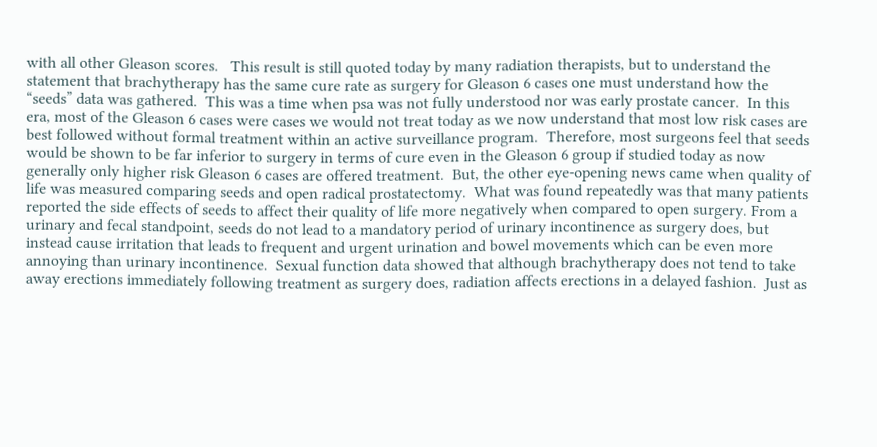with all other Gleason scores.   This result is still quoted today by many radiation therapists, but to understand the statement that brachytherapy has the same cure rate as surgery for Gleason 6 cases one must understand how the “seeds” data was gathered.  This was a time when psa was not fully understood nor was early prostate cancer.  In this era, most of the Gleason 6 cases were cases we would not treat today as we now understand that most low risk cases are best followed without formal treatment within an active surveillance program.  Therefore, most surgeons feel that seeds would be shown to be far inferior to surgery in terms of cure even in the Gleason 6 group if studied today as now generally only higher risk Gleason 6 cases are offered treatment.  But, the other eye-opening news came when quality of life was measured comparing seeds and open radical prostatectomy.  What was found repeatedly was that many patients reported the side effects of seeds to affect their quality of life more negatively when compared to open surgery. From a urinary and fecal standpoint, seeds do not lead to a mandatory period of urinary incontinence as surgery does, but instead cause irritation that leads to frequent and urgent urination and bowel movements which can be even more annoying than urinary incontinence.  Sexual function data showed that although brachytherapy does not tend to take away erections immediately following treatment as surgery does, radiation affects erections in a delayed fashion.  Just as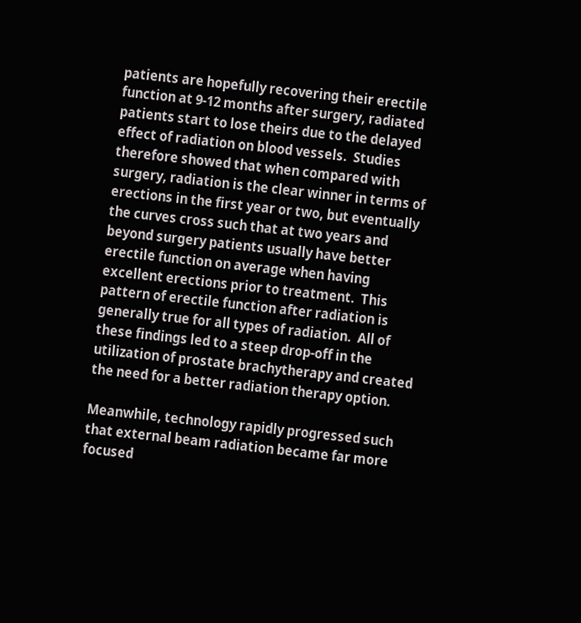patients are hopefully recovering their erectile function at 9-12 months after surgery, radiated patients start to lose theirs due to the delayed effect of radiation on blood vessels.  Studies therefore showed that when compared with surgery, radiation is the clear winner in terms of erections in the first year or two, but eventually the curves cross such that at two years and beyond surgery patients usually have better erectile function on average when having excellent erections prior to treatment.  This pattern of erectile function after radiation is generally true for all types of radiation.  All of these findings led to a steep drop-off in the utilization of prostate brachytherapy and created the need for a better radiation therapy option.

Meanwhile, technology rapidly progressed such that external beam radiation became far more focused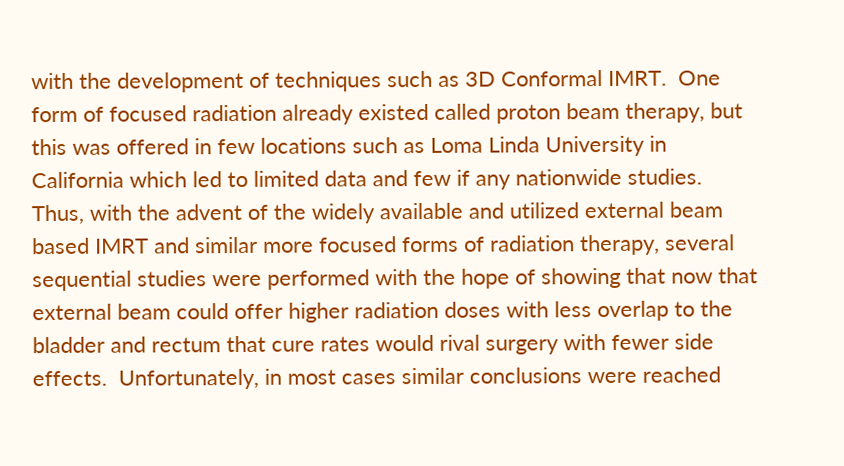with the development of techniques such as 3D Conformal IMRT.  One form of focused radiation already existed called proton beam therapy, but this was offered in few locations such as Loma Linda University in California which led to limited data and few if any nationwide studies.  Thus, with the advent of the widely available and utilized external beam based IMRT and similar more focused forms of radiation therapy, several sequential studies were performed with the hope of showing that now that external beam could offer higher radiation doses with less overlap to the bladder and rectum that cure rates would rival surgery with fewer side effects.  Unfortunately, in most cases similar conclusions were reached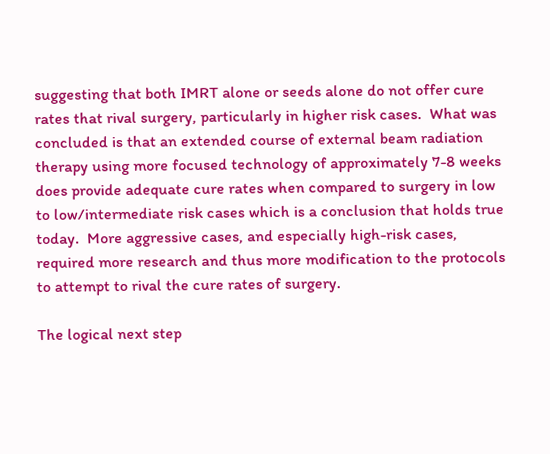suggesting that both IMRT alone or seeds alone do not offer cure rates that rival surgery, particularly in higher risk cases.  What was concluded is that an extended course of external beam radiation therapy using more focused technology of approximately 7-8 weeks does provide adequate cure rates when compared to surgery in low to low/intermediate risk cases which is a conclusion that holds true today.  More aggressive cases, and especially high-risk cases, required more research and thus more modification to the protocols to attempt to rival the cure rates of surgery.

The logical next step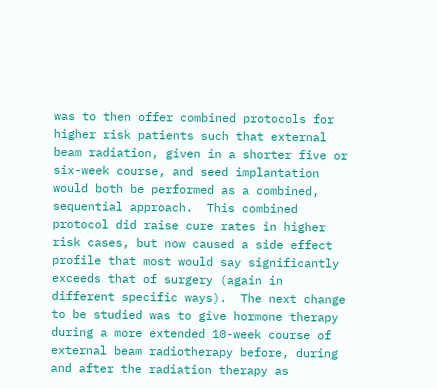was to then offer combined protocols for higher risk patients such that external beam radiation, given in a shorter five or six-week course, and seed implantation would both be performed as a combined, sequential approach.  This combined protocol did raise cure rates in higher risk cases, but now caused a side effect profile that most would say significantly exceeds that of surgery (again in different specific ways).  The next change to be studied was to give hormone therapy during a more extended 10-week course of external beam radiotherapy before, during and after the radiation therapy as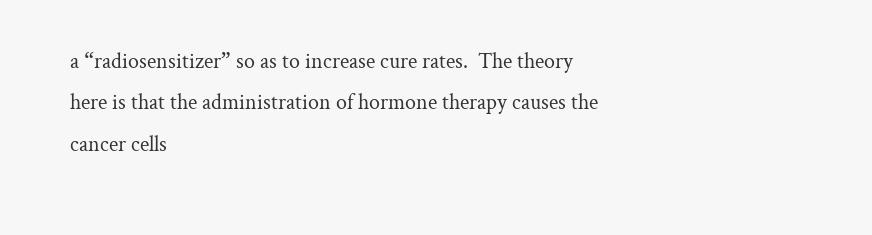a “radiosensitizer” so as to increase cure rates.  The theory here is that the administration of hormone therapy causes the cancer cells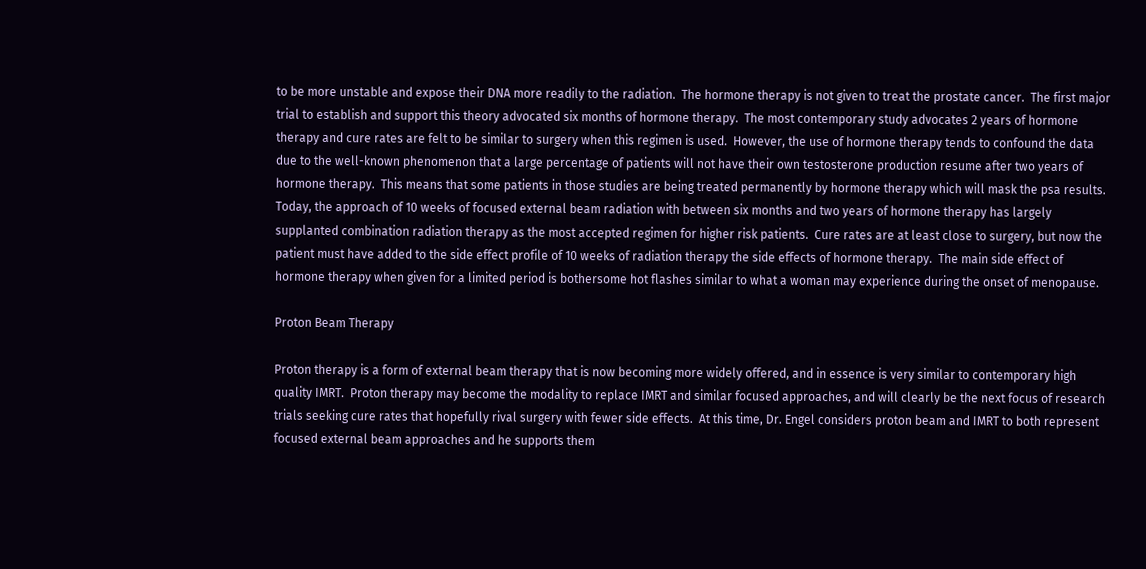to be more unstable and expose their DNA more readily to the radiation.  The hormone therapy is not given to treat the prostate cancer.  The first major trial to establish and support this theory advocated six months of hormone therapy.  The most contemporary study advocates 2 years of hormone therapy and cure rates are felt to be similar to surgery when this regimen is used.  However, the use of hormone therapy tends to confound the data due to the well-known phenomenon that a large percentage of patients will not have their own testosterone production resume after two years of hormone therapy.  This means that some patients in those studies are being treated permanently by hormone therapy which will mask the psa results.  Today, the approach of 10 weeks of focused external beam radiation with between six months and two years of hormone therapy has largely supplanted combination radiation therapy as the most accepted regimen for higher risk patients.  Cure rates are at least close to surgery, but now the patient must have added to the side effect profile of 10 weeks of radiation therapy the side effects of hormone therapy.  The main side effect of hormone therapy when given for a limited period is bothersome hot flashes similar to what a woman may experience during the onset of menopause.

Proton Beam Therapy

Proton therapy is a form of external beam therapy that is now becoming more widely offered, and in essence is very similar to contemporary high quality IMRT.  Proton therapy may become the modality to replace IMRT and similar focused approaches, and will clearly be the next focus of research trials seeking cure rates that hopefully rival surgery with fewer side effects.  At this time, Dr. Engel considers proton beam and IMRT to both represent focused external beam approaches and he supports them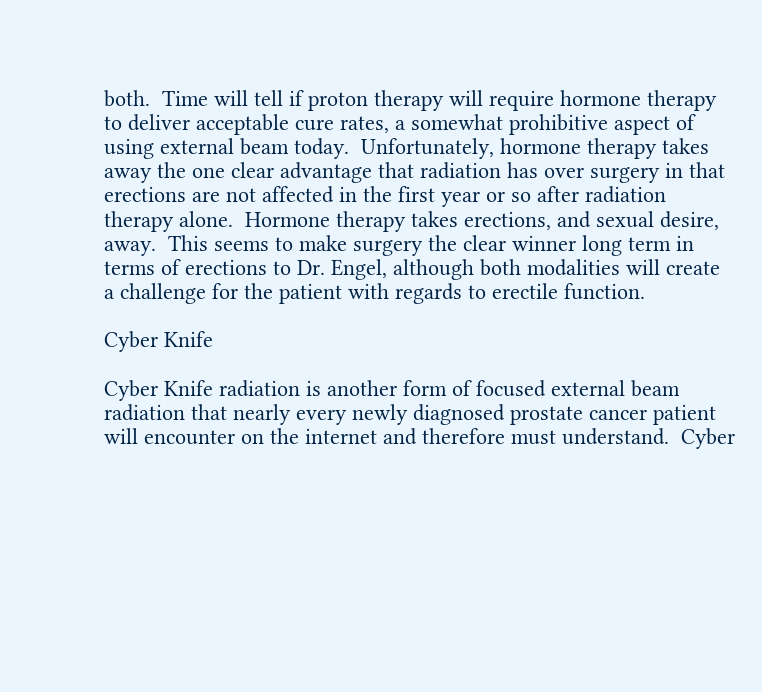both.  Time will tell if proton therapy will require hormone therapy to deliver acceptable cure rates, a somewhat prohibitive aspect of using external beam today.  Unfortunately, hormone therapy takes away the one clear advantage that radiation has over surgery in that erections are not affected in the first year or so after radiation therapy alone.  Hormone therapy takes erections, and sexual desire, away.  This seems to make surgery the clear winner long term in terms of erections to Dr. Engel, although both modalities will create a challenge for the patient with regards to erectile function.

Cyber Knife

Cyber Knife radiation is another form of focused external beam radiation that nearly every newly diagnosed prostate cancer patient will encounter on the internet and therefore must understand.  Cyber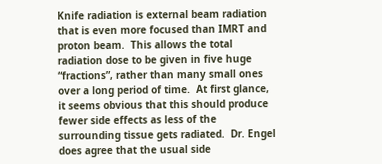Knife radiation is external beam radiation that is even more focused than IMRT and proton beam.  This allows the total radiation dose to be given in five huge “fractions”, rather than many small ones over a long period of time.  At first glance, it seems obvious that this should produce fewer side effects as less of the surrounding tissue gets radiated.  Dr. Engel does agree that the usual side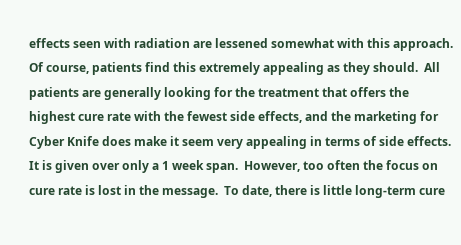effects seen with radiation are lessened somewhat with this approach.  Of course, patients find this extremely appealing as they should.  All patients are generally looking for the treatment that offers the highest cure rate with the fewest side effects, and the marketing for Cyber Knife does make it seem very appealing in terms of side effects.  It is given over only a 1 week span.  However, too often the focus on cure rate is lost in the message.  To date, there is little long-term cure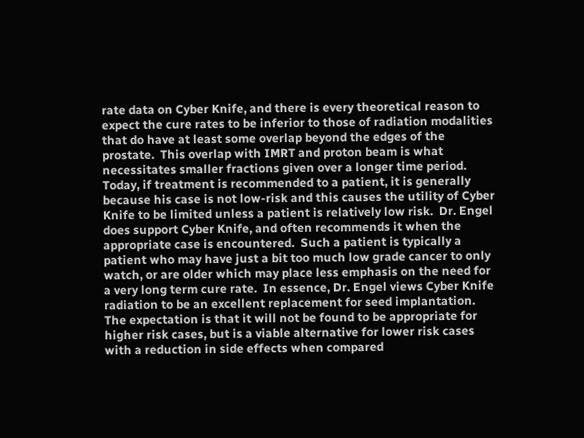rate data on Cyber Knife, and there is every theoretical reason to expect the cure rates to be inferior to those of radiation modalities that do have at least some overlap beyond the edges of the prostate.  This overlap with IMRT and proton beam is what necessitates smaller fractions given over a longer time period.  Today, if treatment is recommended to a patient, it is generally because his case is not low-risk and this causes the utility of Cyber Knife to be limited unless a patient is relatively low risk.  Dr. Engel does support Cyber Knife, and often recommends it when the appropriate case is encountered.  Such a patient is typically a patient who may have just a bit too much low grade cancer to only watch, or are older which may place less emphasis on the need for a very long term cure rate.  In essence, Dr. Engel views Cyber Knife radiation to be an excellent replacement for seed implantation.  The expectation is that it will not be found to be appropriate for higher risk cases, but is a viable alternative for lower risk cases with a reduction in side effects when compared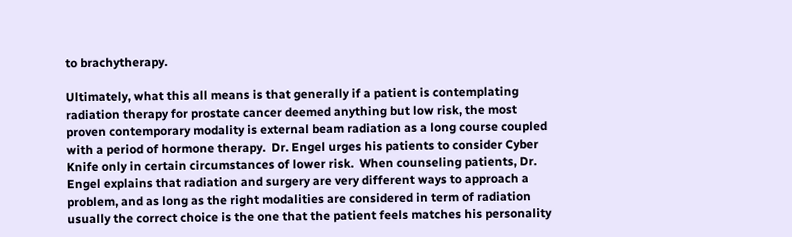to brachytherapy.

Ultimately, what this all means is that generally if a patient is contemplating radiation therapy for prostate cancer deemed anything but low risk, the most proven contemporary modality is external beam radiation as a long course coupled with a period of hormone therapy.  Dr. Engel urges his patients to consider Cyber Knife only in certain circumstances of lower risk.  When counseling patients, Dr. Engel explains that radiation and surgery are very different ways to approach a problem, and as long as the right modalities are considered in term of radiation usually the correct choice is the one that the patient feels matches his personality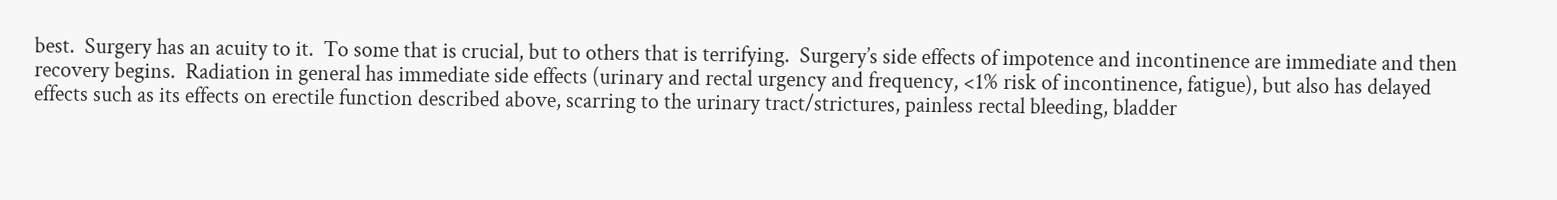best.  Surgery has an acuity to it.  To some that is crucial, but to others that is terrifying.  Surgery’s side effects of impotence and incontinence are immediate and then recovery begins.  Radiation in general has immediate side effects (urinary and rectal urgency and frequency, <1% risk of incontinence, fatigue), but also has delayed effects such as its effects on erectile function described above, scarring to the urinary tract/strictures, painless rectal bleeding, bladder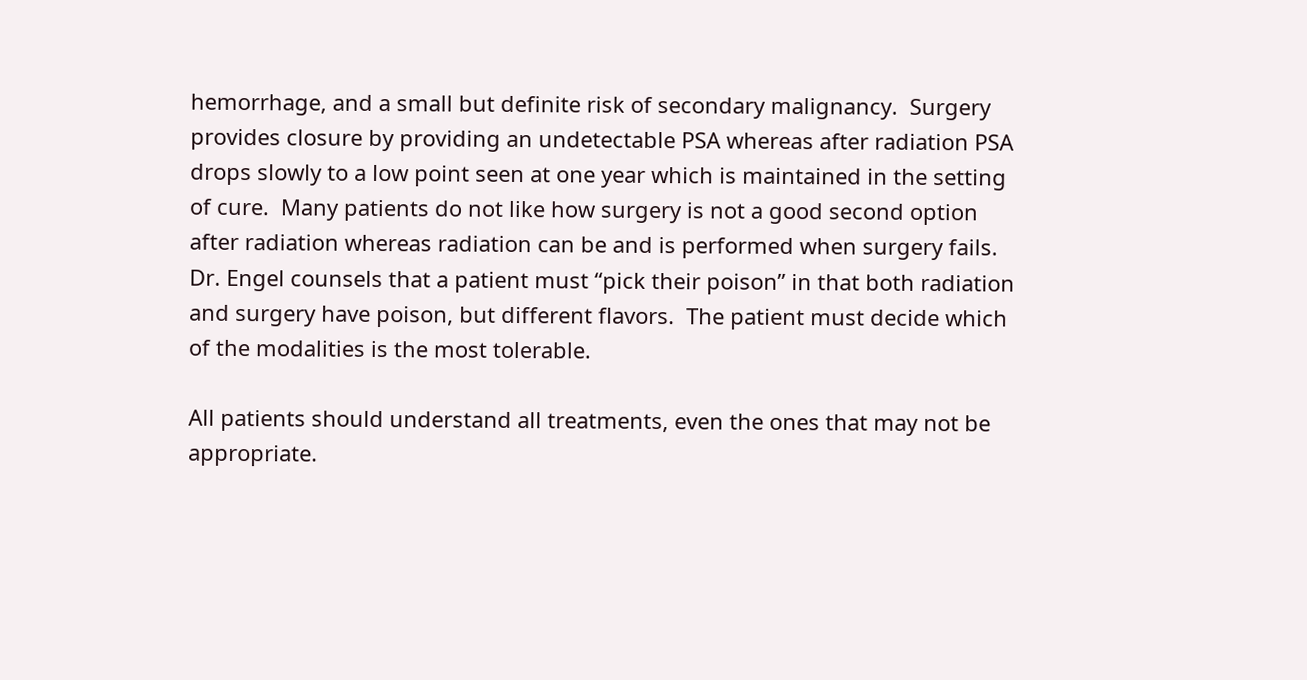hemorrhage, and a small but definite risk of secondary malignancy.  Surgery provides closure by providing an undetectable PSA whereas after radiation PSA drops slowly to a low point seen at one year which is maintained in the setting of cure.  Many patients do not like how surgery is not a good second option after radiation whereas radiation can be and is performed when surgery fails.  Dr. Engel counsels that a patient must “pick their poison” in that both radiation and surgery have poison, but different flavors.  The patient must decide which of the modalities is the most tolerable.

All patients should understand all treatments, even the ones that may not be appropriate.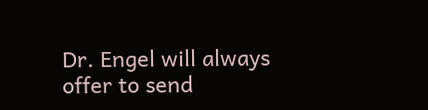Dr. Engel will always offer to send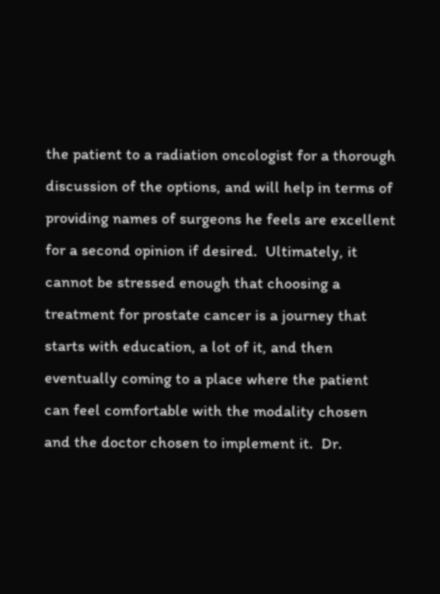the patient to a radiation oncologist for a thorough discussion of the options, and will help in terms of providing names of surgeons he feels are excellent for a second opinion if desired.  Ultimately, it cannot be stressed enough that choosing a treatment for prostate cancer is a journey that starts with education, a lot of it, and then eventually coming to a place where the patient can feel comfortable with the modality chosen and the doctor chosen to implement it.  Dr.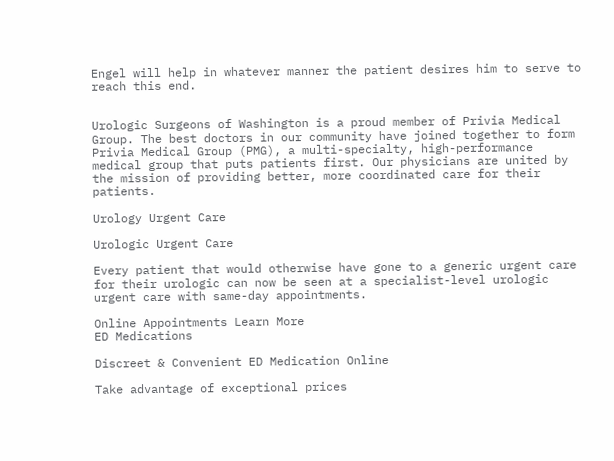Engel will help in whatever manner the patient desires him to serve to reach this end.


Urologic Surgeons of Washington is a proud member of Privia Medical Group. The best doctors in our community have joined together to form Privia Medical Group (PMG), a multi-specialty, high-performance medical group that puts patients first. Our physicians are united by the mission of providing better, more coordinated care for their patients.

Urology Urgent Care

Urologic Urgent Care

Every patient that would otherwise have gone to a generic urgent care for their urologic can now be seen at a specialist-level urologic urgent care with same-day appointments.

Online Appointments Learn More
ED Medications

Discreet & Convenient ED Medication Online

Take advantage of exceptional prices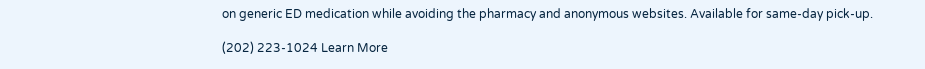on generic ED medication while avoiding the pharmacy and anonymous websites. Available for same-day pick-up.

(202) 223-1024 Learn More